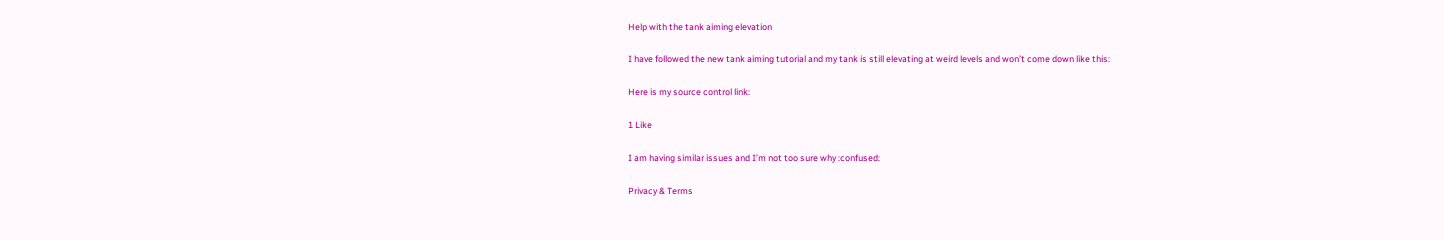Help with the tank aiming elevation

I have followed the new tank aiming tutorial and my tank is still elevating at weird levels and won’t come down like this:

Here is my source control link:

1 Like

I am having similar issues and I’m not too sure why :confused:

Privacy & Terms